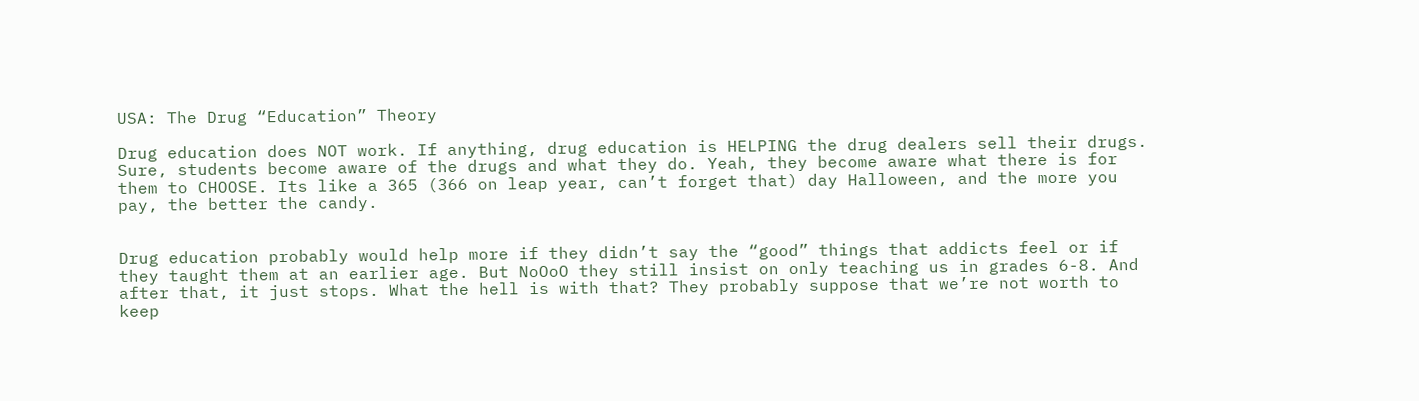USA: The Drug “Education” Theory

Drug education does NOT work. If anything, drug education is HELPING the drug dealers sell their drugs. Sure, students become aware of the drugs and what they do. Yeah, they become aware what there is for them to CHOOSE. Its like a 365 (366 on leap year, can’t forget that) day Halloween, and the more you pay, the better the candy.


Drug education probably would help more if they didn’t say the “good” things that addicts feel or if they taught them at an earlier age. But NoOoO they still insist on only teaching us in grades 6-8. And after that, it just stops. What the hell is with that? They probably suppose that we’re not worth to keep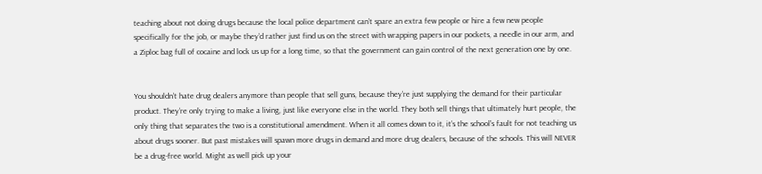teaching about not doing drugs because the local police department can’t spare an extra few people or hire a few new people specifically for the job, or maybe they’d rather just find us on the street with wrapping papers in our pockets, a needle in our arm, and a Ziploc bag full of cocaine and lock us up for a long time, so that the government can gain control of the next generation one by one.


You shouldn’t hate drug dealers anymore than people that sell guns, because they’re just supplying the demand for their particular product. They’re only trying to make a living, just like everyone else in the world. They both sell things that ultimately hurt people, the only thing that separates the two is a constitutional amendment. When it all comes down to it, it’s the school’s fault for not teaching us about drugs sooner. But past mistakes will spawn more drugs in demand and more drug dealers, because of the schools. This will NEVER be a drug-free world. Might as well pick up your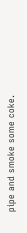pipe and smoke some coke.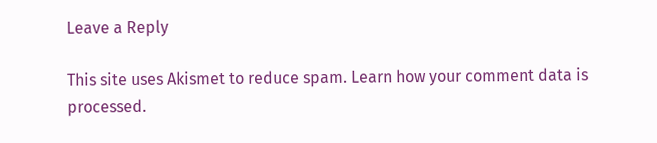Leave a Reply

This site uses Akismet to reduce spam. Learn how your comment data is processed.